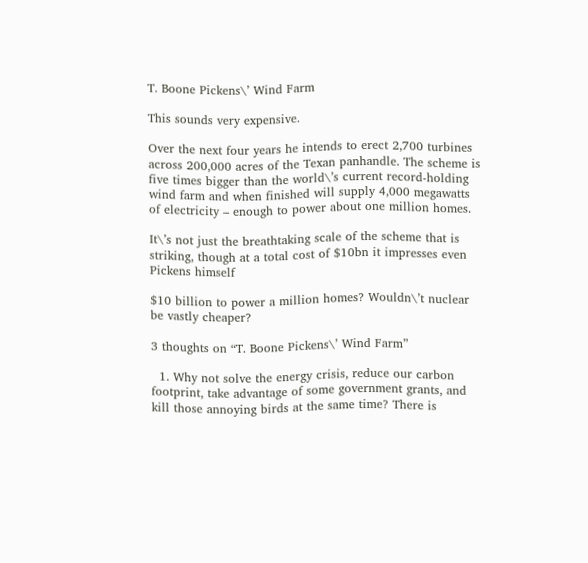T. Boone Pickens\’ Wind Farm

This sounds very expensive.

Over the next four years he intends to erect 2,700 turbines across 200,000 acres of the Texan panhandle. The scheme is five times bigger than the world\’s current record-holding wind farm and when finished will supply 4,000 megawatts of electricity – enough to power about one million homes.

It\’s not just the breathtaking scale of the scheme that is striking, though at a total cost of $10bn it impresses even Pickens himself

$10 billion to power a million homes? Wouldn\’t nuclear be vastly cheaper?

3 thoughts on “T. Boone Pickens\’ Wind Farm”

  1. Why not solve the energy crisis, reduce our carbon footprint, take advantage of some government grants, and kill those annoying birds at the same time? There is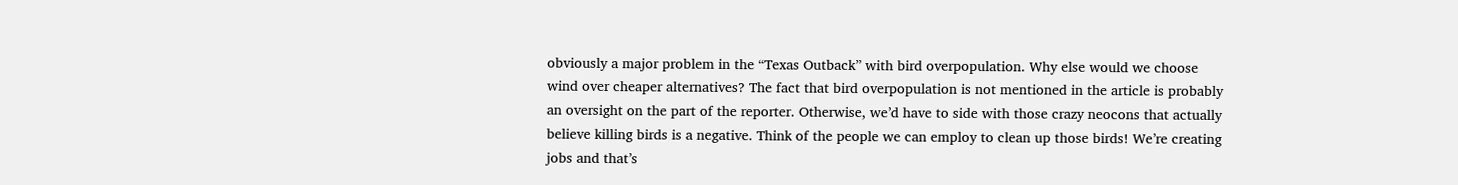obviously a major problem in the “Texas Outback” with bird overpopulation. Why else would we choose wind over cheaper alternatives? The fact that bird overpopulation is not mentioned in the article is probably an oversight on the part of the reporter. Otherwise, we’d have to side with those crazy neocons that actually believe killing birds is a negative. Think of the people we can employ to clean up those birds! We’re creating jobs and that’s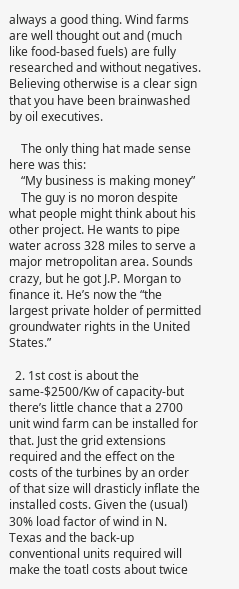always a good thing. Wind farms are well thought out and (much like food-based fuels) are fully researched and without negatives. Believing otherwise is a clear sign that you have been brainwashed by oil executives.

    The only thing hat made sense here was this:
    “My business is making money”
    The guy is no moron despite what people might think about his other project. He wants to pipe water across 328 miles to serve a major metropolitan area. Sounds crazy, but he got J.P. Morgan to finance it. He’s now the “the largest private holder of permitted groundwater rights in the United States.”

  2. 1st cost is about the same-$2500/Kw of capacity-but there’s little chance that a 2700 unit wind farm can be installed for that. Just the grid extensions required and the effect on the costs of the turbines by an order of that size will drasticly inflate the installed costs. Given the (usual) 30% load factor of wind in N. Texas and the back-up conventional units required will make the toatl costs about twice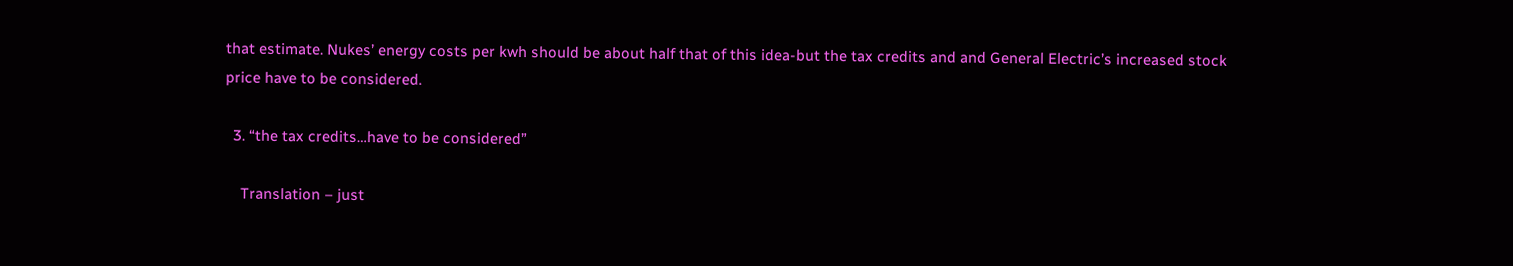that estimate. Nukes’ energy costs per kwh should be about half that of this idea-but the tax credits and and General Electric’s increased stock price have to be considered.

  3. “the tax credits…have to be considered”

    Translation – just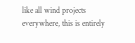like all wind projects everywhere, this is entirely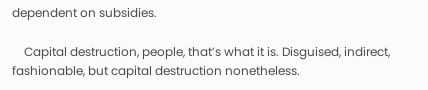dependent on subsidies.

    Capital destruction, people, that’s what it is. Disguised, indirect, fashionable, but capital destruction nonetheless.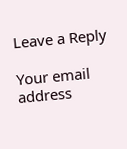Leave a Reply

Your email address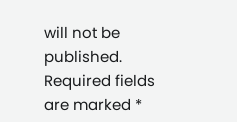will not be published. Required fields are marked *